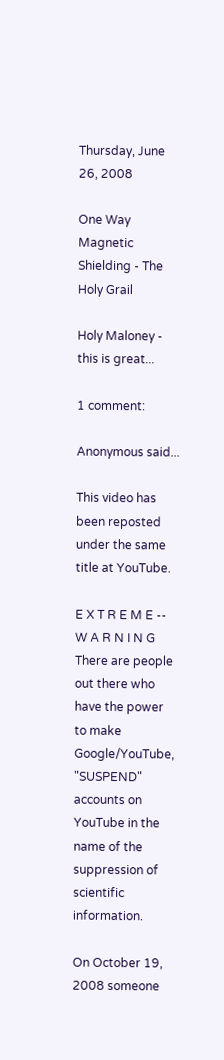Thursday, June 26, 2008

One Way Magnetic Shielding - The Holy Grail

Holy Maloney - this is great...

1 comment:

Anonymous said...

This video has been reposted under the same title at YouTube.

E X T R E M E -- W A R N I N G
There are people out there who have the power to make Google/YouTube, "SUSPEND" accounts on YouTube in the name of the suppression of scientific information.

On October 19, 2008 someone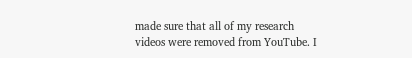made sure that all of my research videos were removed from YouTube. I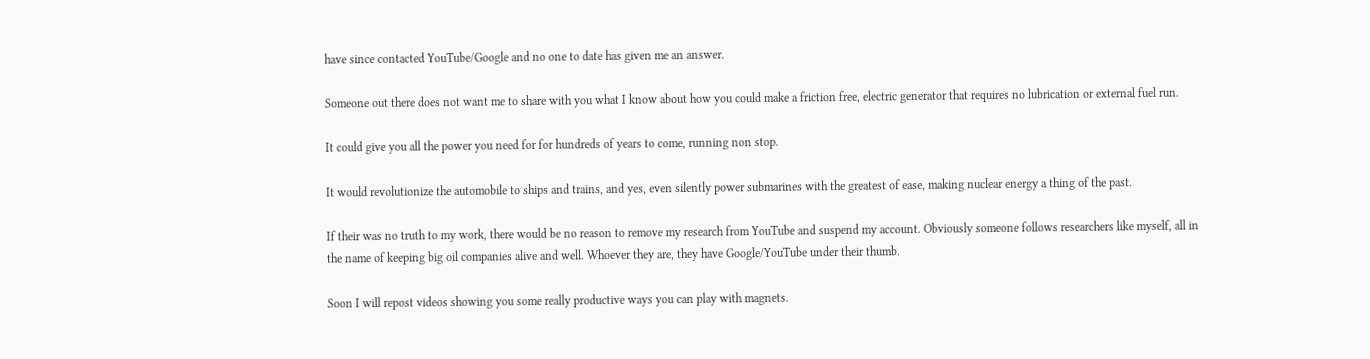have since contacted YouTube/Google and no one to date has given me an answer.

Someone out there does not want me to share with you what I know about how you could make a friction free, electric generator that requires no lubrication or external fuel run.

It could give you all the power you need for for hundreds of years to come, running non stop.

It would revolutionize the automobile to ships and trains, and yes, even silently power submarines with the greatest of ease, making nuclear energy a thing of the past.

If their was no truth to my work, there would be no reason to remove my research from YouTube and suspend my account. Obviously someone follows researchers like myself, all in the name of keeping big oil companies alive and well. Whoever they are, they have Google/YouTube under their thumb.

Soon I will repost videos showing you some really productive ways you can play with magnets.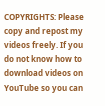COPYRIGHTS: Please copy and repost my videos freely. If you do not know how to download videos on YouTube so you can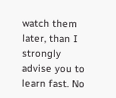watch them later, than I strongly advise you to learn fast. No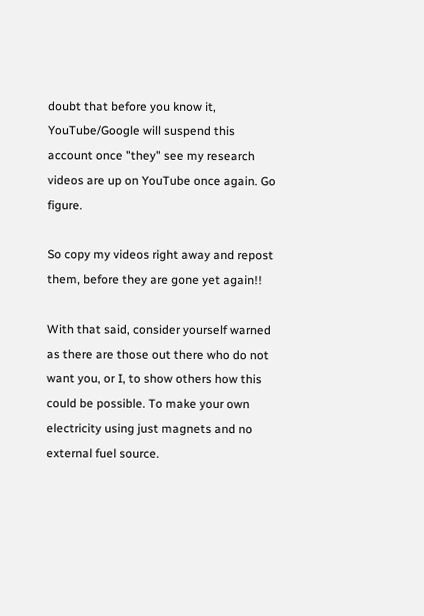doubt that before you know it, YouTube/Google will suspend this account once "they" see my research videos are up on YouTube once again. Go figure.

So copy my videos right away and repost them, before they are gone yet again!!

With that said, consider yourself warned as there are those out there who do not want you, or I, to show others how this could be possible. To make your own electricity using just magnets and no external fuel source.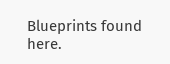Blueprints found here.